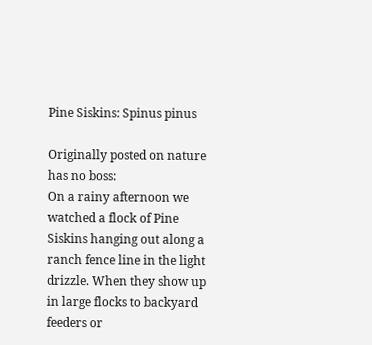Pine Siskins: Spinus pinus

Originally posted on nature has no boss:
On a rainy afternoon we watched a flock of Pine Siskins hanging out along a ranch fence line in the light drizzle. When they show up in large flocks to backyard feeders or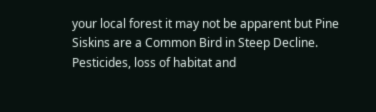your local forest it may not be apparent but Pine Siskins are a Common Bird in Steep Decline. Pesticides, loss of habitat and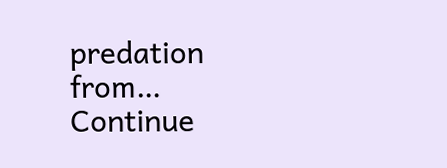predation from… Continue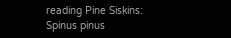reading Pine Siskins: Spinus pinus